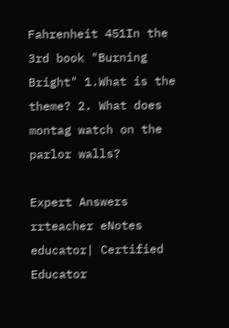Fahrenheit 451In the 3rd book "Burning Bright" 1.What is the theme? 2. What does montag watch on the parlor walls?

Expert Answers
rrteacher eNotes educator| Certified Educator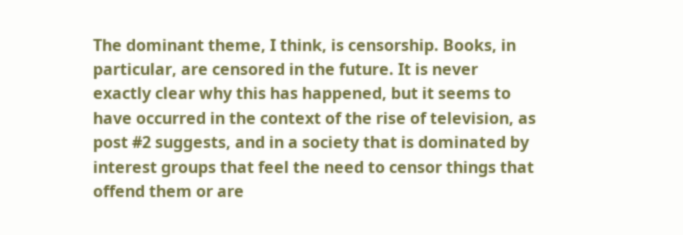The dominant theme, I think, is censorship. Books, in particular, are censored in the future. It is never exactly clear why this has happened, but it seems to have occurred in the context of the rise of television, as post #2 suggests, and in a society that is dominated by interest groups that feel the need to censor things that offend them or are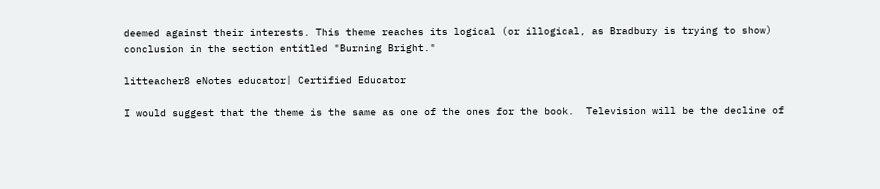deemed against their interests. This theme reaches its logical (or illogical, as Bradbury is trying to show) conclusion in the section entitled "Burning Bright."

litteacher8 eNotes educator| Certified Educator

I would suggest that the theme is the same as one of the ones for the book.  Television will be the decline of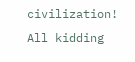civilization!  All kidding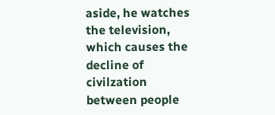aside, he watches the television, which causes the decline of civilzation between people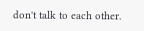don't talk to each other.